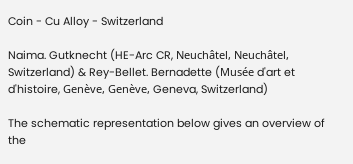Coin - Cu Alloy - Switzerland

Naima. Gutknecht (HE-Arc CR, Neuchâtel, Neuchâtel, Switzerland) & Rey-Bellet. Bernadette (Musée d'art et d'histoire, Genève, Genève, Geneva, Switzerland)

The schematic representation below gives an overview of the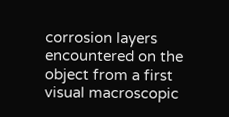corrosion layers encountered on the object from a first visual macroscopic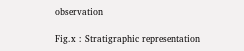observation

Fig.x : Stratigraphic representation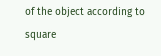of the object according to square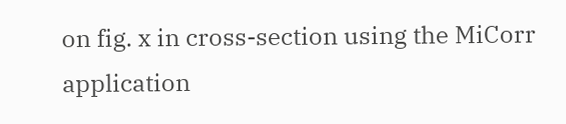on fig. x in cross-section using the MiCorr application